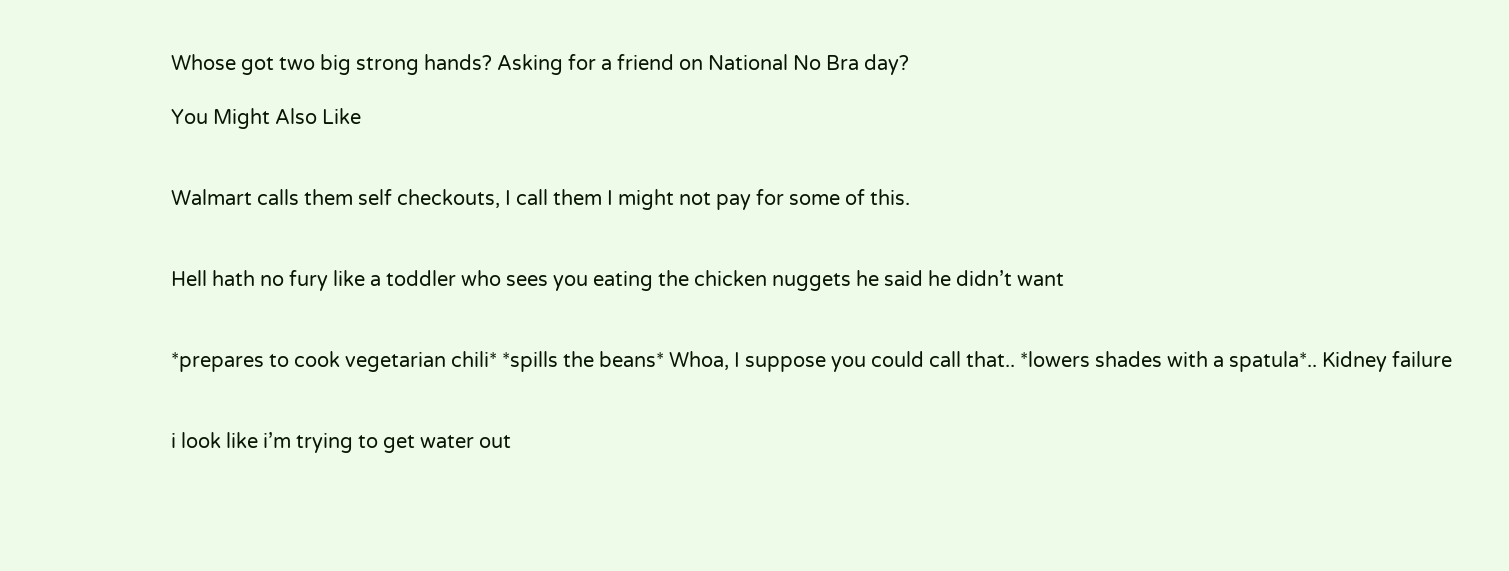Whose got two big strong hands? Asking for a friend on National No Bra day?

You Might Also Like


Walmart calls them self checkouts, I call them I might not pay for some of this.


Hell hath no fury like a toddler who sees you eating the chicken nuggets he said he didn’t want


*prepares to cook vegetarian chili* *spills the beans* Whoa, I suppose you could call that.. *lowers shades with a spatula*.. Kidney failure


i look like i’m trying to get water out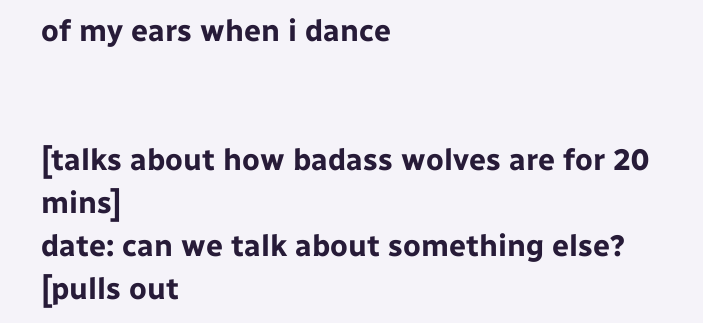of my ears when i dance


[talks about how badass wolves are for 20 mins]
date: can we talk about something else?
[pulls out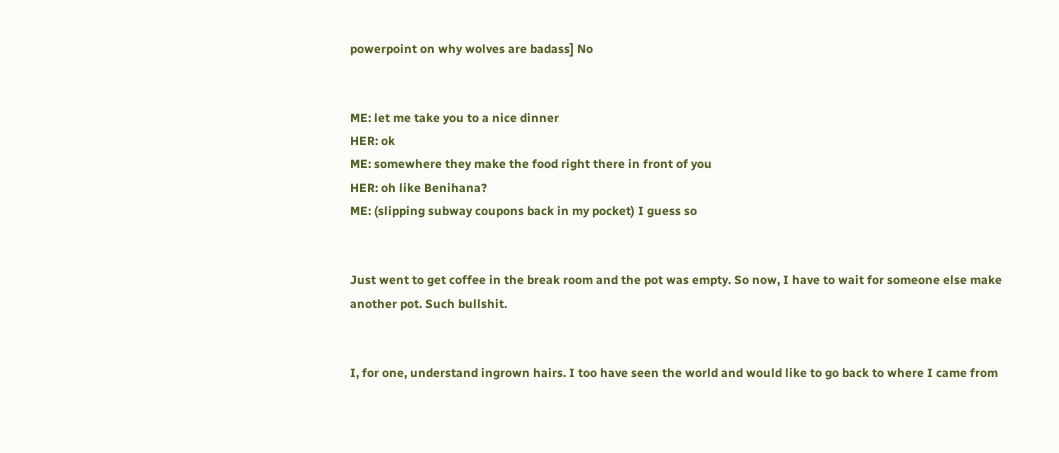powerpoint on why wolves are badass] No


ME: let me take you to a nice dinner
HER: ok
ME: somewhere they make the food right there in front of you
HER: oh like Benihana?
ME: (slipping subway coupons back in my pocket) I guess so


Just went to get coffee in the break room and the pot was empty. So now, I have to wait for someone else make another pot. Such bullshit.


I, for one, understand ingrown hairs. I too have seen the world and would like to go back to where I came from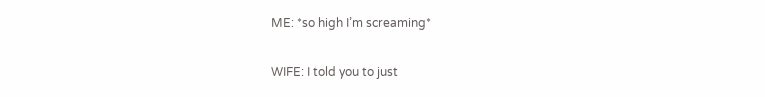ME: *so high I’m screaming*

WIFE: I told you to just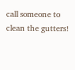call someone to clean the gutters!